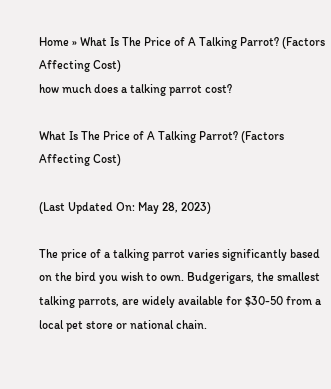Home » What Is The Price of A Talking Parrot? (Factors Affecting Cost)
how much does a talking parrot cost?

What Is The Price of A Talking Parrot? (Factors Affecting Cost)

(Last Updated On: May 28, 2023)

The price of a talking parrot varies significantly based on the bird you wish to own. Budgerigars, the smallest talking parrots, are widely available for $30-50 from a local pet store or national chain.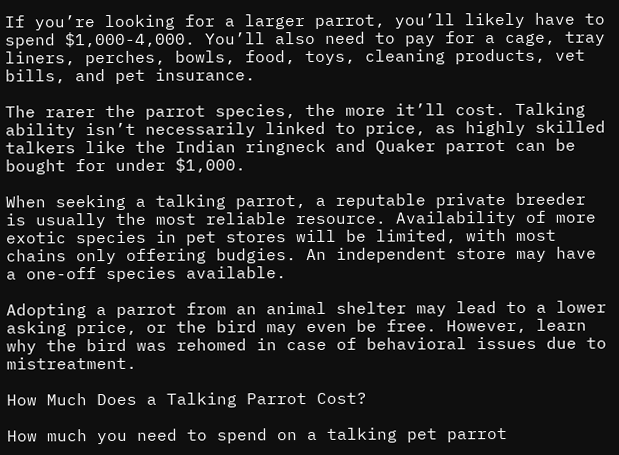If you’re looking for a larger parrot, you’ll likely have to spend $1,000-4,000. You’ll also need to pay for a cage, tray liners, perches, bowls, food, toys, cleaning products, vet bills, and pet insurance.

The rarer the parrot species, the more it’ll cost. Talking ability isn’t necessarily linked to price, as highly skilled talkers like the Indian ringneck and Quaker parrot can be bought for under $1,000.

When seeking a talking parrot, a reputable private breeder is usually the most reliable resource. Availability of more exotic species in pet stores will be limited, with most chains only offering budgies. An independent store may have a one-off species available.

Adopting a parrot from an animal shelter may lead to a lower asking price, or the bird may even be free. However, learn why the bird was rehomed in case of behavioral issues due to mistreatment.

How Much Does a Talking Parrot Cost?

How much you need to spend on a talking pet parrot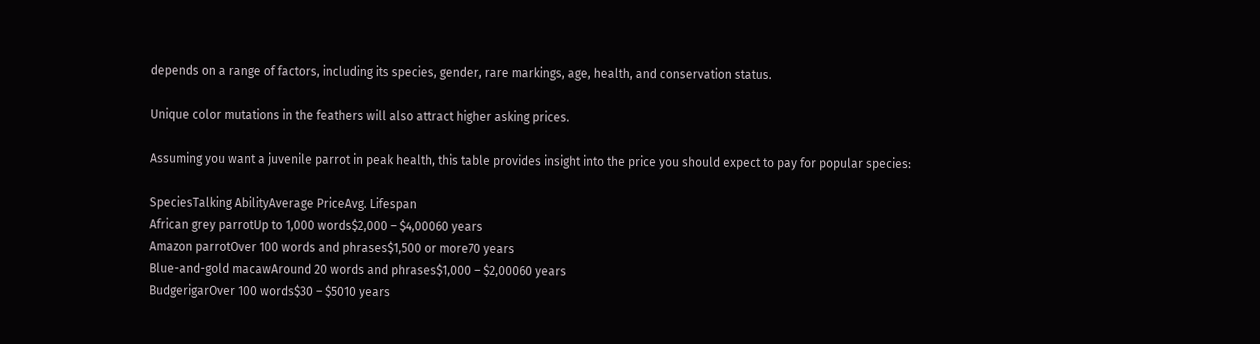depends on a range of factors, including its species, gender, rare markings, age, health, and conservation status.

Unique color mutations in the feathers will also attract higher asking prices.

Assuming you want a juvenile parrot in peak health, this table provides insight into the price you should expect to pay for popular species:

SpeciesTalking AbilityAverage PriceAvg. Lifespan
African grey parrotUp to 1,000 words$2,000 – $4,00060 years
Amazon parrotOver 100 words and phrases$1,500 or more70 years
Blue-and-gold macawAround 20 words and phrases$1,000 – $2,00060 years
BudgerigarOver 100 words$30 – $5010 years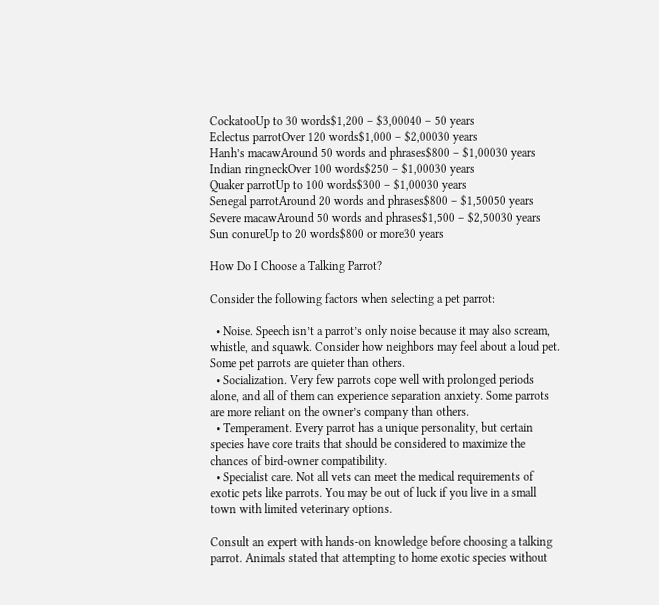CockatooUp to 30 words$1,200 – $3,00040 – 50 years
Eclectus parrotOver 120 words$1,000 – $2,00030 years
Hanh’s macawAround 50 words and phrases$800 – $1,00030 years
Indian ringneckOver 100 words$250 – $1,00030 years
Quaker parrotUp to 100 words$300 – $1,00030 years
Senegal parrotAround 20 words and phrases$800 – $1,50050 years
Severe macawAround 50 words and phrases$1,500 – $2,50030 years
Sun conureUp to 20 words$800 or more30 years

How Do I Choose a Talking Parrot?

Consider the following factors when selecting a pet parrot:

  • Noise. Speech isn’t a parrot’s only noise because it may also scream, whistle, and squawk. Consider how neighbors may feel about a loud pet. Some pet parrots are quieter than others.
  • Socialization. Very few parrots cope well with prolonged periods alone, and all of them can experience separation anxiety. Some parrots are more reliant on the owner’s company than others.
  • Temperament. Every parrot has a unique personality, but certain species have core traits that should be considered to maximize the chances of bird-owner compatibility.
  • Specialist care. Not all vets can meet the medical requirements of exotic pets like parrots. You may be out of luck if you live in a small town with limited veterinary options.

Consult an expert with hands-on knowledge before choosing a talking parrot. Animals stated that attempting to home exotic species without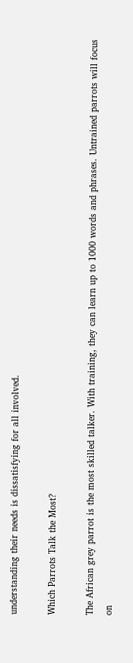understanding their needs is dissatisfying for all involved.

Which Parrots Talk the Most?

The African grey parrot is the most skilled talker. With training, they can learn up to 1000 words and phrases. Untrained parrots will focus on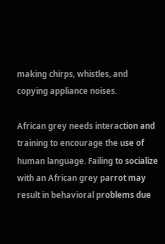making chirps, whistles, and copying appliance noises.

African grey needs interaction and training to encourage the use of human language. Failing to socialize with an African grey parrot may result in behavioral problems due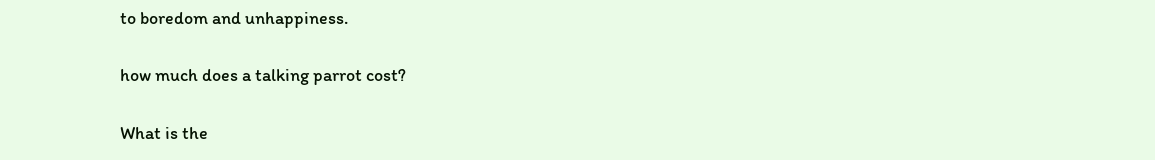to boredom and unhappiness.

how much does a talking parrot cost?

What is the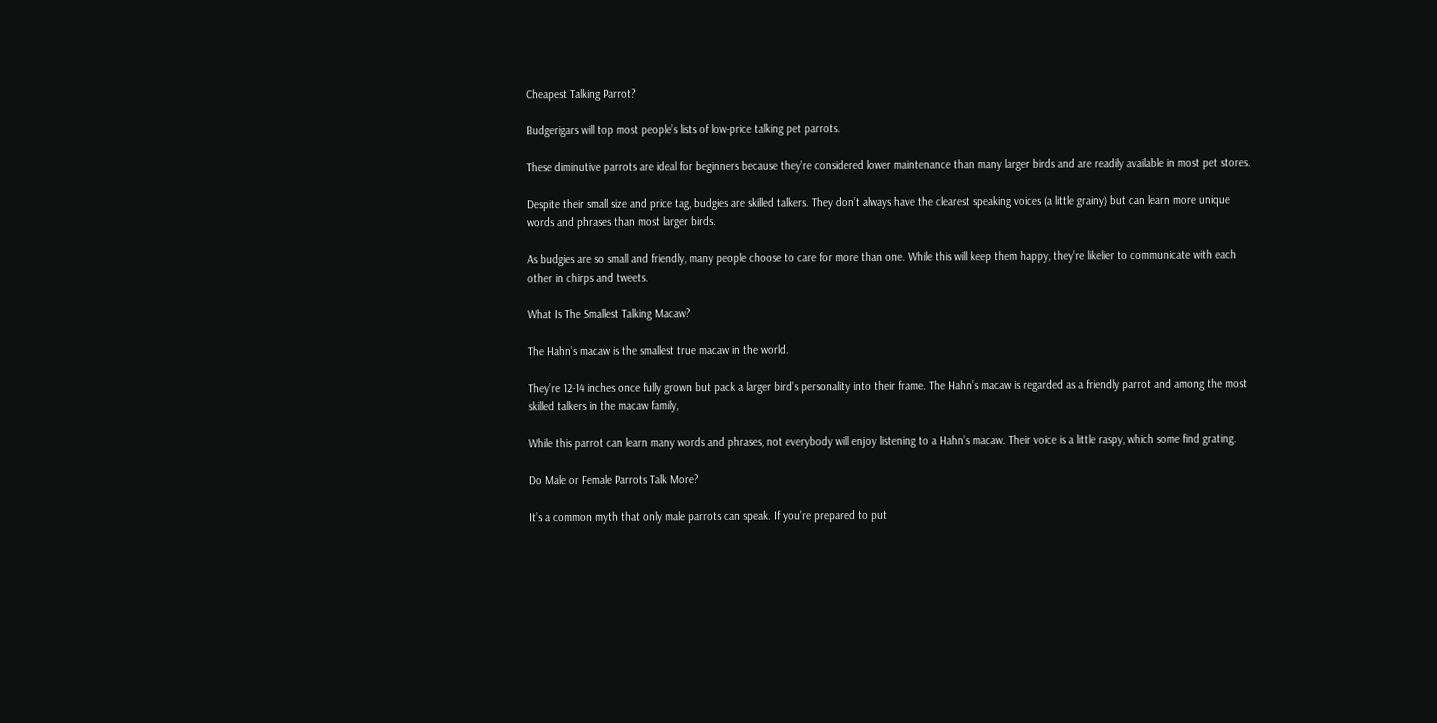Cheapest Talking Parrot?

Budgerigars will top most people’s lists of low-price talking pet parrots.

These diminutive parrots are ideal for beginners because they’re considered lower maintenance than many larger birds and are readily available in most pet stores.

Despite their small size and price tag, budgies are skilled talkers. They don’t always have the clearest speaking voices (a little grainy) but can learn more unique words and phrases than most larger birds.

As budgies are so small and friendly, many people choose to care for more than one. While this will keep them happy, they’re likelier to communicate with each other in chirps and tweets.

What Is The Smallest Talking Macaw?

The Hahn’s macaw is the smallest true macaw in the world.

They’re 12-14 inches once fully grown but pack a larger bird’s personality into their frame. The Hahn’s macaw is regarded as a friendly parrot and among the most skilled talkers in the macaw family,

While this parrot can learn many words and phrases, not everybody will enjoy listening to a Hahn’s macaw. Their voice is a little raspy, which some find grating.

Do Male or Female Parrots Talk More?

It’s a common myth that only male parrots can speak. If you’re prepared to put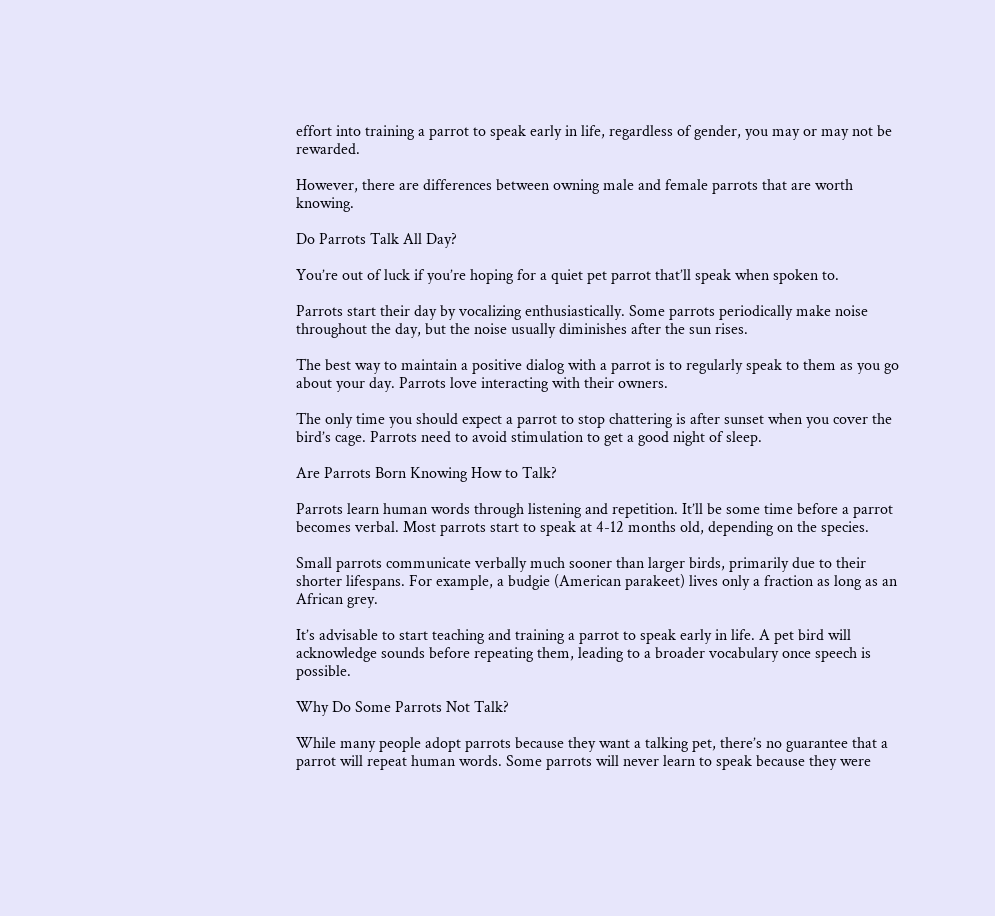effort into training a parrot to speak early in life, regardless of gender, you may or may not be rewarded.

However, there are differences between owning male and female parrots that are worth knowing.

Do Parrots Talk All Day?

You’re out of luck if you’re hoping for a quiet pet parrot that’ll speak when spoken to.

Parrots start their day by vocalizing enthusiastically. Some parrots periodically make noise throughout the day, but the noise usually diminishes after the sun rises.

The best way to maintain a positive dialog with a parrot is to regularly speak to them as you go about your day. Parrots love interacting with their owners.

The only time you should expect a parrot to stop chattering is after sunset when you cover the bird’s cage. Parrots need to avoid stimulation to get a good night of sleep.

Are Parrots Born Knowing How to Talk?

Parrots learn human words through listening and repetition. It’ll be some time before a parrot becomes verbal. Most parrots start to speak at 4-12 months old, depending on the species.

Small parrots communicate verbally much sooner than larger birds, primarily due to their shorter lifespans. For example, a budgie (American parakeet) lives only a fraction as long as an African grey.

It’s advisable to start teaching and training a parrot to speak early in life. A pet bird will acknowledge sounds before repeating them, leading to a broader vocabulary once speech is possible.

Why Do Some Parrots Not Talk?

While many people adopt parrots because they want a talking pet, there’s no guarantee that a parrot will repeat human words. Some parrots will never learn to speak because they were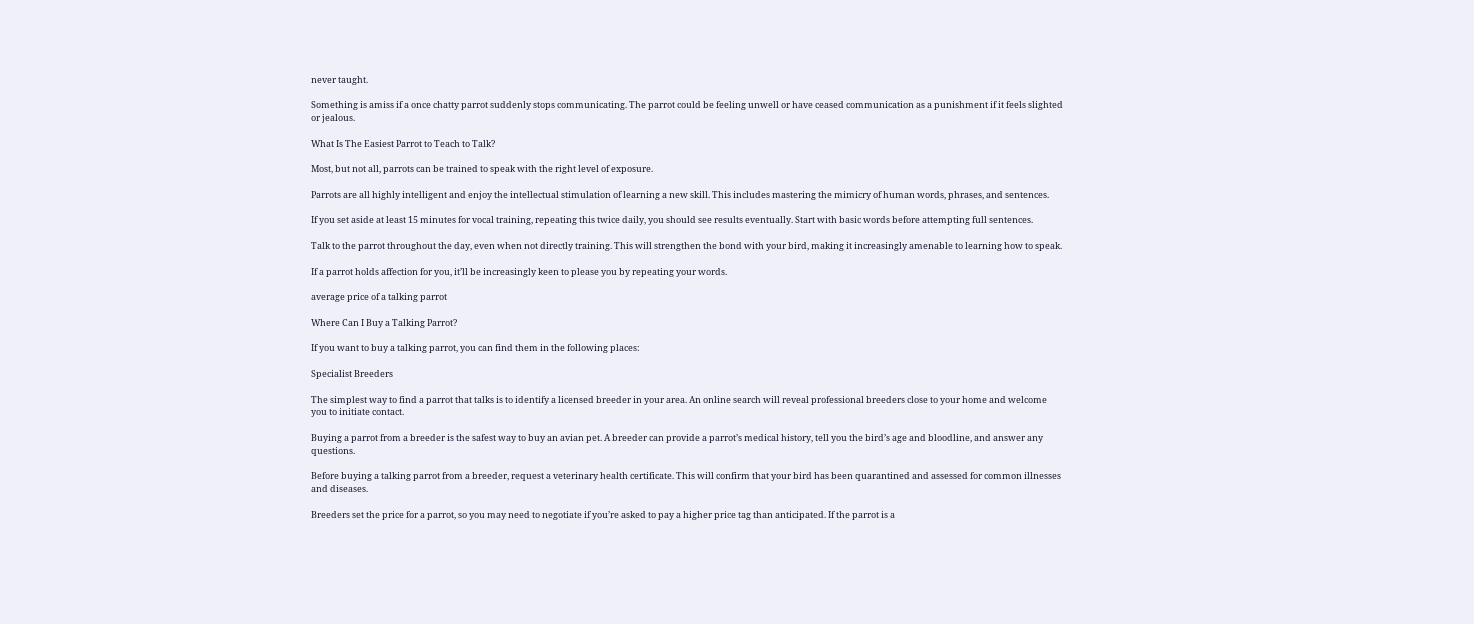never taught.

Something is amiss if a once chatty parrot suddenly stops communicating. The parrot could be feeling unwell or have ceased communication as a punishment if it feels slighted or jealous.

What Is The Easiest Parrot to Teach to Talk?

Most, but not all, parrots can be trained to speak with the right level of exposure.

Parrots are all highly intelligent and enjoy the intellectual stimulation of learning a new skill. This includes mastering the mimicry of human words, phrases, and sentences.

If you set aside at least 15 minutes for vocal training, repeating this twice daily, you should see results eventually. Start with basic words before attempting full sentences.

Talk to the parrot throughout the day, even when not directly training. This will strengthen the bond with your bird, making it increasingly amenable to learning how to speak.

If a parrot holds affection for you, it’ll be increasingly keen to please you by repeating your words.

average price of a talking parrot

Where Can I Buy a Talking Parrot?

If you want to buy a talking parrot, you can find them in the following places:

Specialist Breeders

The simplest way to find a parrot that talks is to identify a licensed breeder in your area. An online search will reveal professional breeders close to your home and welcome you to initiate contact.

Buying a parrot from a breeder is the safest way to buy an avian pet. A breeder can provide a parrot’s medical history, tell you the bird’s age and bloodline, and answer any questions.

Before buying a talking parrot from a breeder, request a veterinary health certificate. This will confirm that your bird has been quarantined and assessed for common illnesses and diseases.

Breeders set the price for a parrot, so you may need to negotiate if you’re asked to pay a higher price tag than anticipated. If the parrot is a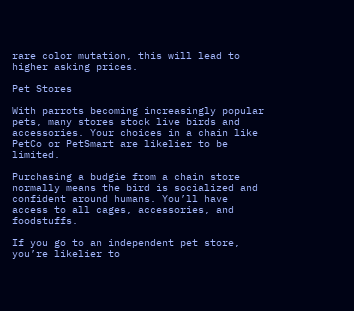rare color mutation, this will lead to higher asking prices.

Pet Stores

With parrots becoming increasingly popular pets, many stores stock live birds and accessories. Your choices in a chain like PetCo or PetSmart are likelier to be limited.

Purchasing a budgie from a chain store normally means the bird is socialized and confident around humans. You’ll have access to all cages, accessories, and foodstuffs.

If you go to an independent pet store, you’re likelier to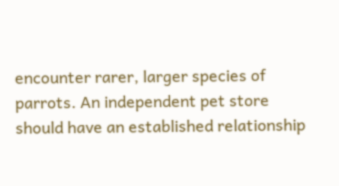encounter rarer, larger species of parrots. An independent pet store should have an established relationship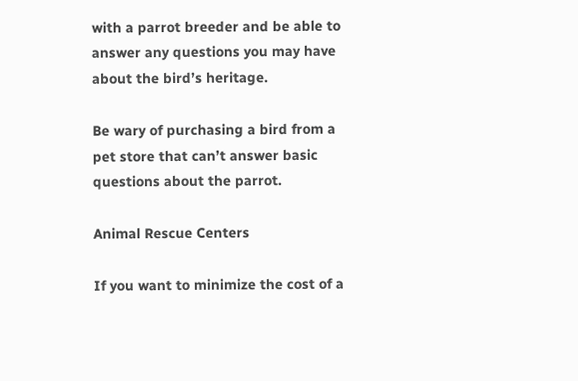with a parrot breeder and be able to answer any questions you may have about the bird’s heritage.

Be wary of purchasing a bird from a pet store that can’t answer basic questions about the parrot.

Animal Rescue Centers

If you want to minimize the cost of a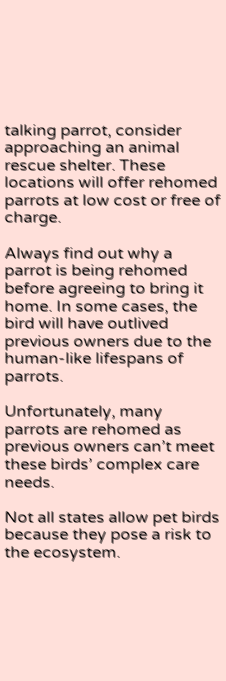talking parrot, consider approaching an animal rescue shelter. These locations will offer rehomed parrots at low cost or free of charge.

Always find out why a parrot is being rehomed before agreeing to bring it home. In some cases, the bird will have outlived previous owners due to the human-like lifespans of parrots.

Unfortunately, many parrots are rehomed as previous owners can’t meet these birds’ complex care needs.

Not all states allow pet birds because they pose a risk to the ecosystem.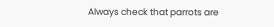Always check that parrots are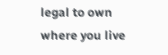legal to own where you live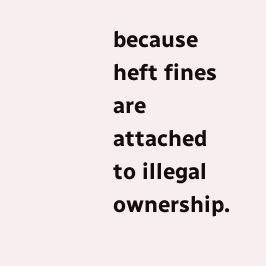because heft fines are attached to illegal ownership.